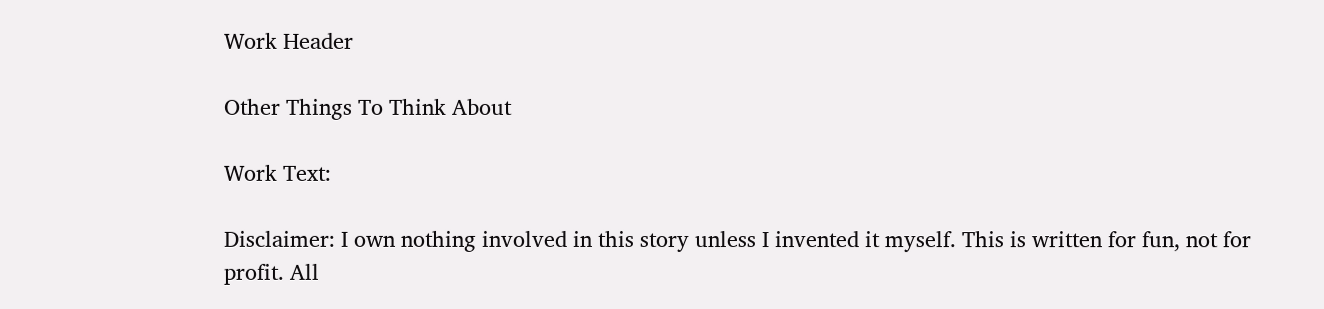Work Header

Other Things To Think About

Work Text:

Disclaimer: I own nothing involved in this story unless I invented it myself. This is written for fun, not for profit. All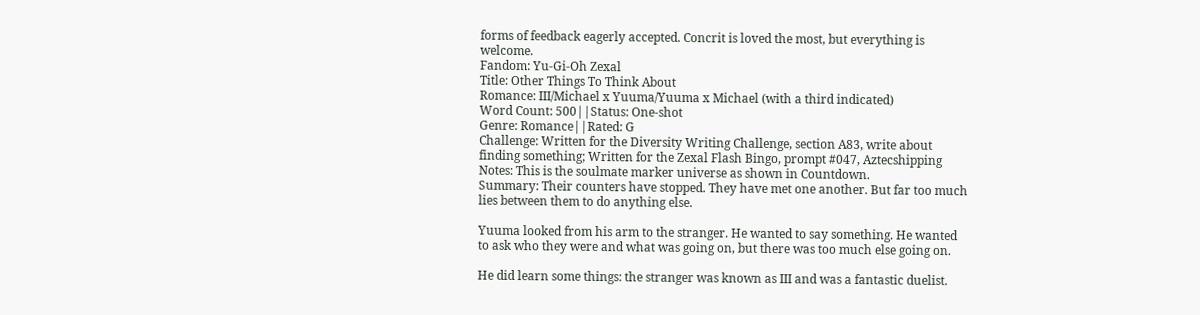forms of feedback eagerly accepted. Concrit is loved the most, but everything is welcome.
Fandom: Yu-Gi-Oh Zexal
Title: Other Things To Think About
Romance: III/Michael x Yuuma/Yuuma x Michael (with a third indicated)
Word Count: 500||Status: One-shot
Genre: Romance||Rated: G
Challenge: Written for the Diversity Writing Challenge, section A83, write about finding something; Written for the Zexal Flash Bingo, prompt #047, Aztecshipping
Notes: This is the soulmate marker universe as shown in Countdown.
Summary: Their counters have stopped. They have met one another. But far too much lies between them to do anything else.

Yuuma looked from his arm to the stranger. He wanted to say something. He wanted to ask who they were and what was going on, but there was too much else going on.

He did learn some things: the stranger was known as III and was a fantastic duelist.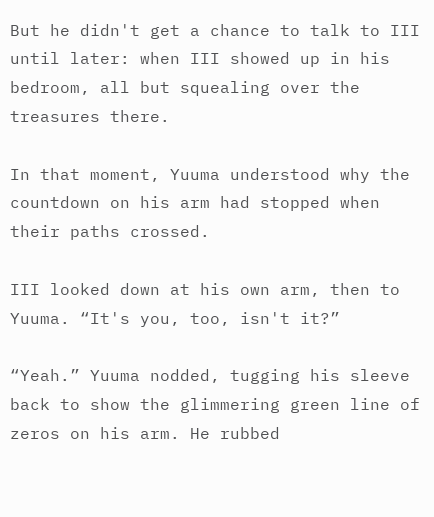But he didn't get a chance to talk to III until later: when III showed up in his bedroom, all but squealing over the treasures there.

In that moment, Yuuma understood why the countdown on his arm had stopped when their paths crossed.

III looked down at his own arm, then to Yuuma. “It's you, too, isn't it?”

“Yeah.” Yuuma nodded, tugging his sleeve back to show the glimmering green line of zeros on his arm. He rubbed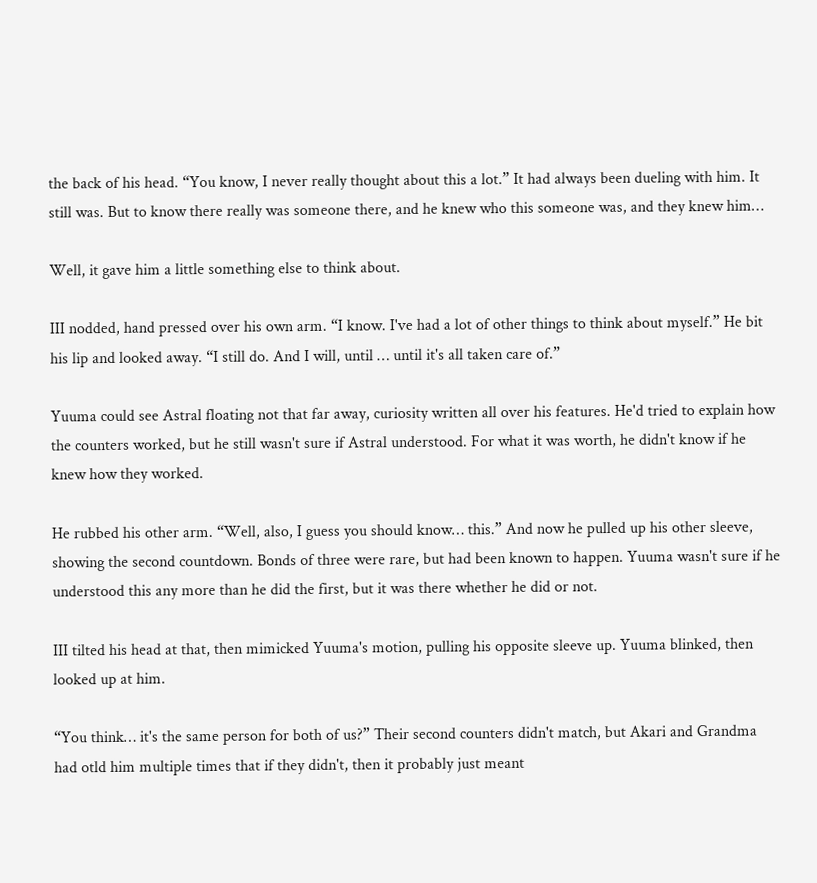the back of his head. “You know, I never really thought about this a lot.” It had always been dueling with him. It still was. But to know there really was someone there, and he knew who this someone was, and they knew him…

Well, it gave him a little something else to think about.

III nodded, hand pressed over his own arm. “I know. I've had a lot of other things to think about myself.” He bit his lip and looked away. “I still do. And I will, until … until it's all taken care of.”

Yuuma could see Astral floating not that far away, curiosity written all over his features. He'd tried to explain how the counters worked, but he still wasn't sure if Astral understood. For what it was worth, he didn't know if he knew how they worked.

He rubbed his other arm. “Well, also, I guess you should know… this.” And now he pulled up his other sleeve, showing the second countdown. Bonds of three were rare, but had been known to happen. Yuuma wasn't sure if he understood this any more than he did the first, but it was there whether he did or not.

III tilted his head at that, then mimicked Yuuma's motion, pulling his opposite sleeve up. Yuuma blinked, then looked up at him.

“You think… it's the same person for both of us?” Their second counters didn't match, but Akari and Grandma had otld him multiple times that if they didn't, then it probably just meant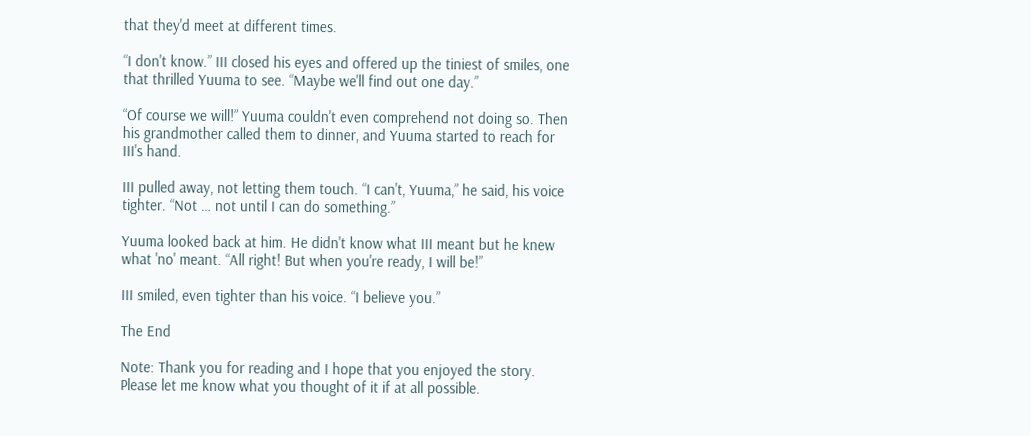that they'd meet at different times.

“I don't know.” III closed his eyes and offered up the tiniest of smiles, one that thrilled Yuuma to see. “Maybe we'll find out one day.”

“Of course we will!” Yuuma couldn't even comprehend not doing so. Then his grandmother called them to dinner, and Yuuma started to reach for III's hand.

III pulled away, not letting them touch. “I can't, Yuuma,” he said, his voice tighter. “Not … not until I can do something.”

Yuuma looked back at him. He didn't know what III meant but he knew what 'no' meant. “All right! But when you're ready, I will be!”

III smiled, even tighter than his voice. “I believe you.”

The End

Note: Thank you for reading and I hope that you enjoyed the story. Please let me know what you thought of it if at all possible.